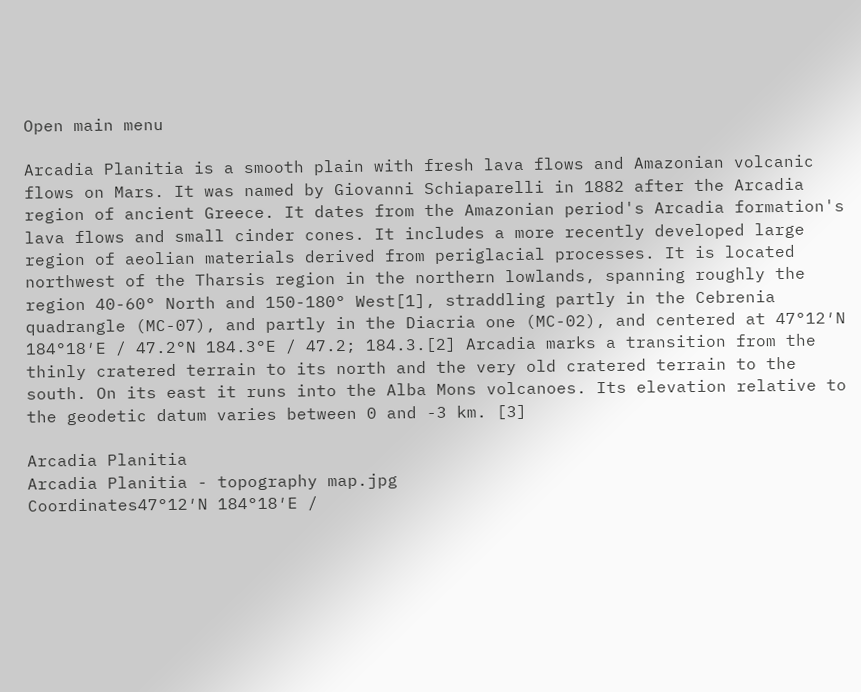Open main menu

Arcadia Planitia is a smooth plain with fresh lava flows and Amazonian volcanic flows on Mars. It was named by Giovanni Schiaparelli in 1882 after the Arcadia region of ancient Greece. It dates from the Amazonian period's Arcadia formation's lava flows and small cinder cones. It includes a more recently developed large region of aeolian materials derived from periglacial processes. It is located northwest of the Tharsis region in the northern lowlands, spanning roughly the region 40-60° North and 150-180° West[1], straddling partly in the Cebrenia quadrangle (MC-07), and partly in the Diacria one (MC-02), and centered at 47°12′N 184°18′E / 47.2°N 184.3°E / 47.2; 184.3.[2] Arcadia marks a transition from the thinly cratered terrain to its north and the very old cratered terrain to the south. On its east it runs into the Alba Mons volcanoes. Its elevation relative to the geodetic datum varies between 0 and -3 km. [3]

Arcadia Planitia
Arcadia Planitia - topography map.jpg
Coordinates47°12′N 184°18′E /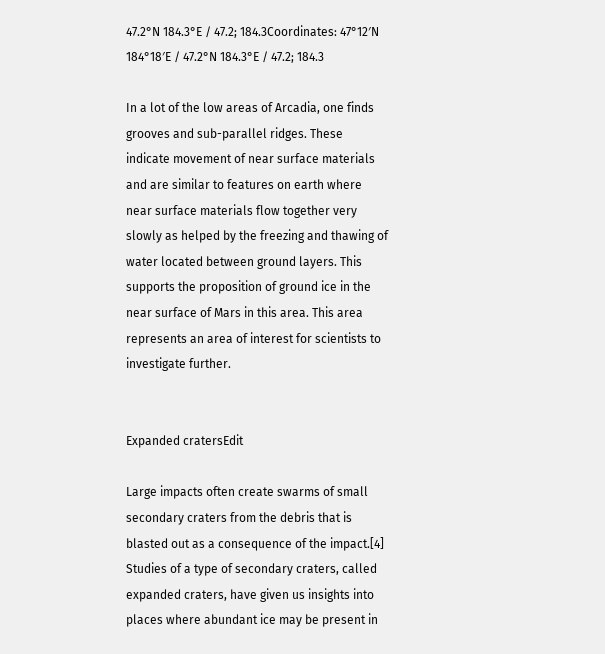47.2°N 184.3°E / 47.2; 184.3Coordinates: 47°12′N 184°18′E / 47.2°N 184.3°E / 47.2; 184.3

In a lot of the low areas of Arcadia, one finds grooves and sub-parallel ridges. These indicate movement of near surface materials and are similar to features on earth where near surface materials flow together very slowly as helped by the freezing and thawing of water located between ground layers. This supports the proposition of ground ice in the near surface of Mars in this area. This area represents an area of interest for scientists to investigate further.


Expanded cratersEdit

Large impacts often create swarms of small secondary craters from the debris that is blasted out as a consequence of the impact.[4] Studies of a type of secondary craters, called expanded craters, have given us insights into places where abundant ice may be present in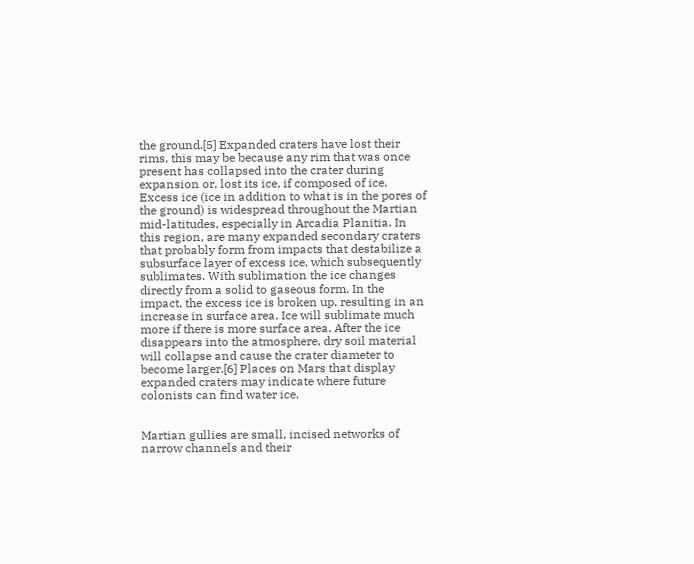the ground.[5] Expanded craters have lost their rims, this may be because any rim that was once present has collapsed into the crater during expansion or, lost its ice, if composed of ice. Excess ice (ice in addition to what is in the pores of the ground) is widespread throughout the Martian mid-latitudes, especially in Arcadia Planitia. In this region, are many expanded secondary craters that probably form from impacts that destabilize a subsurface layer of excess ice, which subsequently sublimates. With sublimation the ice changes directly from a solid to gaseous form. In the impact, the excess ice is broken up, resulting in an increase in surface area. Ice will sublimate much more if there is more surface area. After the ice disappears into the atmosphere, dry soil material will collapse and cause the crater diameter to become larger.[6] Places on Mars that display expanded craters may indicate where future colonists can find water ice.


Martian gullies are small, incised networks of narrow channels and their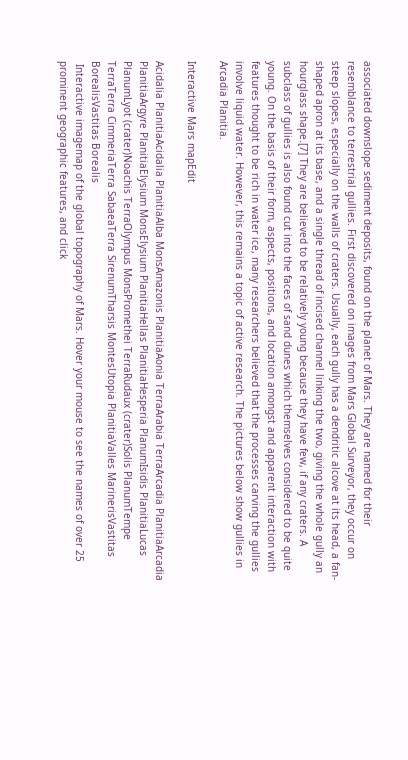associated downslope sediment deposits, found on the planet of Mars. They are named for their resemblance to terrestrial gullies. First discovered on images from Mars Global Surveyor, they occur on steep slopes, especially on the walls of craters. Usually, each gully has a dendritic alcove at its head, a fan-shaped apron at its base, and a single thread of incised channel linking the two, giving the whole gully an hourglass shape.[7] They are believed to be relatively young because they have few, if any craters. A subclass of gullies is also found cut into the faces of sand dunes which themselves considered to be quite young. On the basis of their form, aspects, positions, and location amongst and apparent interaction with features thought to be rich in water ice, many researchers believed that the processes carving the gullies involve liquid water. However, this remains a topic of active research. The pictures below show gullies in Arcadia Planitia.

Interactive Mars mapEdit

Acidalia PlanitiaAcidalia PlanitiaAlba MonsAmazonis PlanitiaAonia TerraArabia TerraArcadia PlanitiaArcadia PlanitiaArgyre PlanitiaElysium MonsElysium PlanitiaHellas PlanitiaHesperia PlanumIsidis PlanitiaLucas PlanumLyot (crater)Noachis TerraOlympus MonsPromethei TerraRudaux (crater)Solis PlanumTempe TerraTerra CimmeriaTerra SabaeaTerra SirenumTharsis MontesUtopia PlanitiaValles MarinerisVastitas BorealisVastitas Borealis
 Interactive imagemap of the global topography of Mars. Hover your mouse to see the names of over 25 prominent geographic features, and click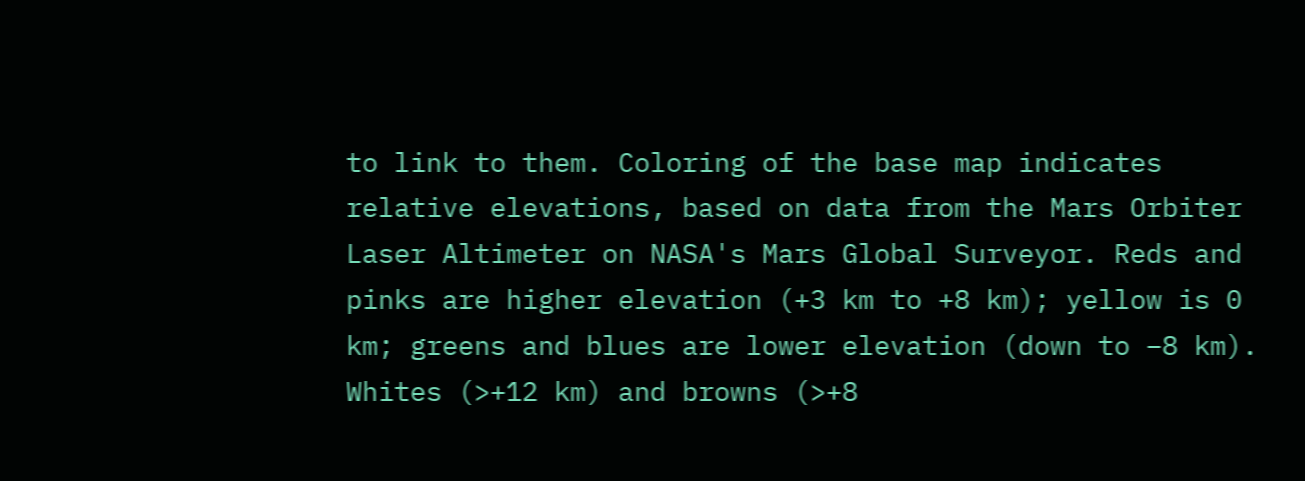to link to them. Coloring of the base map indicates relative elevations, based on data from the Mars Orbiter Laser Altimeter on NASA's Mars Global Surveyor. Reds and pinks are higher elevation (+3 km to +8 km); yellow is 0 km; greens and blues are lower elevation (down to −8 km). Whites (>+12 km) and browns (>+8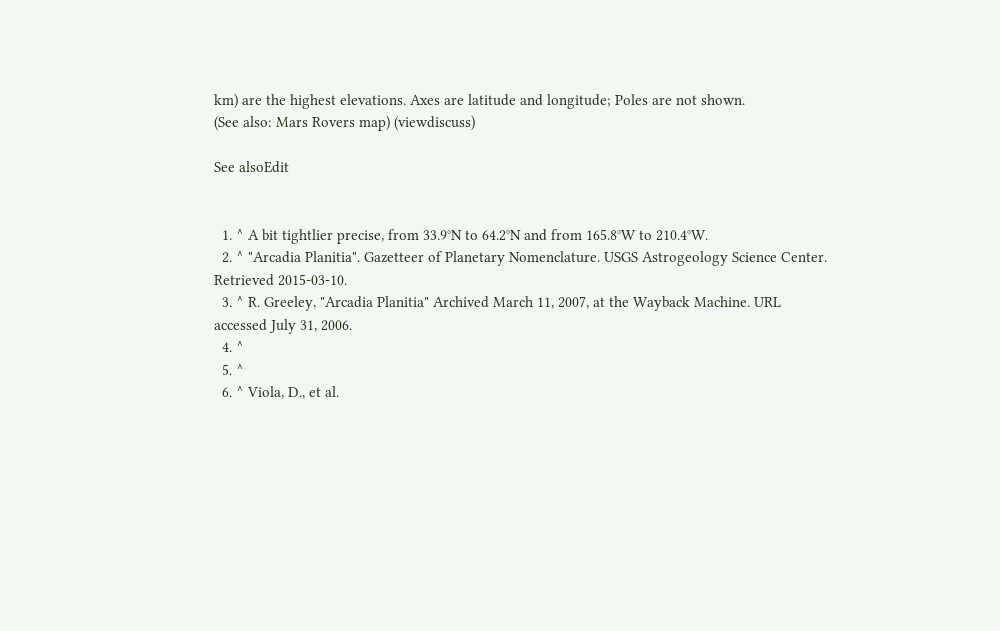km) are the highest elevations. Axes are latitude and longitude; Poles are not shown.
(See also: Mars Rovers map) (viewdiscuss)

See alsoEdit


  1. ^ A bit tightlier precise, from 33.9°N to 64.2°N and from 165.8°W to 210.4°W.
  2. ^ "Arcadia Planitia". Gazetteer of Planetary Nomenclature. USGS Astrogeology Science Center. Retrieved 2015-03-10.
  3. ^ R. Greeley, "Arcadia Planitia" Archived March 11, 2007, at the Wayback Machine. URL accessed July 31, 2006.
  4. ^
  5. ^
  6. ^ Viola, D., et al.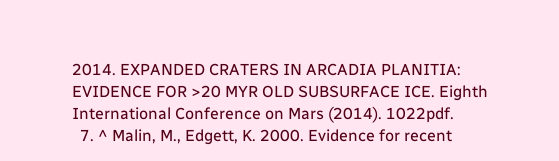2014. EXPANDED CRATERS IN ARCADIA PLANITIA: EVIDENCE FOR >20 MYR OLD SUBSURFACE ICE. Eighth International Conference on Mars (2014). 1022pdf.
  7. ^ Malin, M., Edgett, K. 2000. Evidence for recent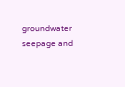groundwater seepage and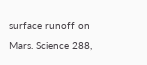surface runoff on Mars. Science 288,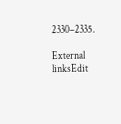2330–2335.

External linksEdit